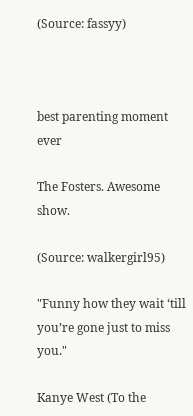(Source: fassyy)



best parenting moment ever

The Fosters. Awesome show.

(Source: walkergirl95)

"Funny how they wait ‘till you’re gone just to miss you."

Kanye West (To the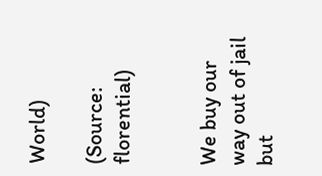World)

(Source: florential)


We buy our way out of jail but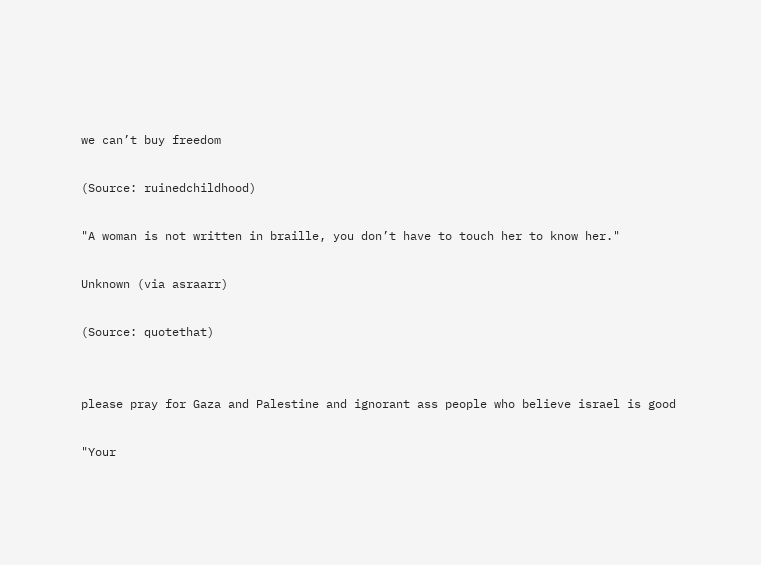we can’t buy freedom

(Source: ruinedchildhood)

"A woman is not written in braille, you don’t have to touch her to know her."

Unknown (via asraarr)

(Source: quotethat)


please pray for Gaza and Palestine and ignorant ass people who believe israel is good

"Your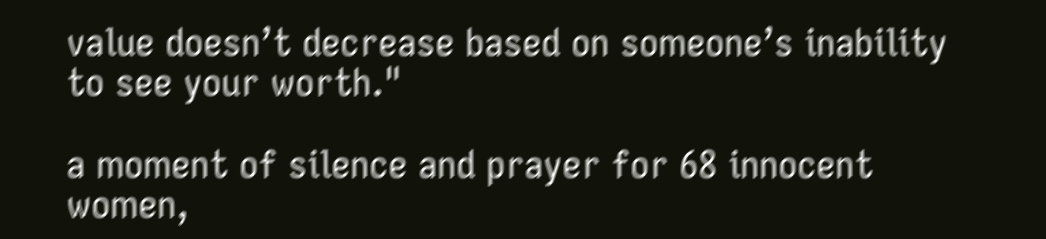value doesn’t decrease based on someone’s inability to see your worth."

a moment of silence and prayer for 68 innocent women,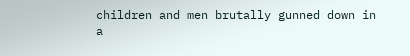children and men brutally gunned down in a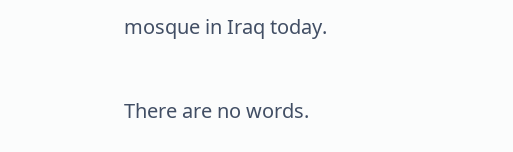mosque in Iraq today.


There are no words.